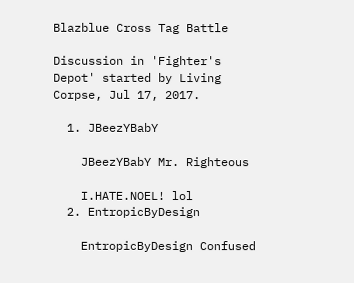Blazblue Cross Tag Battle

Discussion in 'Fighter's Depot' started by Living Corpse, Jul 17, 2017.

  1. JBeezYBabY

    JBeezYBabY Mr. Righteous

    I.HATE.NOEL! lol
  2. EntropicByDesign

    EntropicByDesign Confused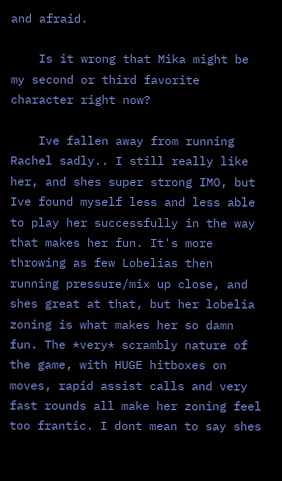and afraid.

    Is it wrong that Mika might be my second or third favorite character right now?

    Ive fallen away from running Rachel sadly.. I still really like her, and shes super strong IMO, but Ive found myself less and less able to play her successfully in the way that makes her fun. It's more throwing as few Lobelias then running pressure/mix up close, and shes great at that, but her lobelia zoning is what makes her so damn fun. The *very* scrambly nature of the game, with HUGE hitboxes on moves, rapid assist calls and very fast rounds all make her zoning feel too frantic. I dont mean to say shes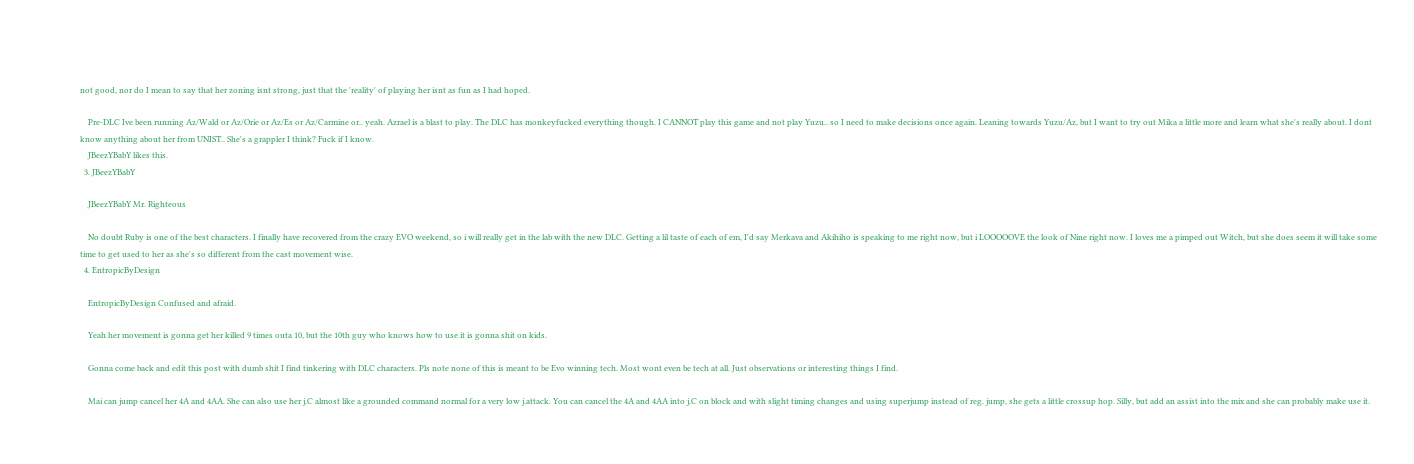not good, nor do I mean to say that her zoning isnt strong, just that the 'reality' of playing her isnt as fun as I had hoped.

    Pre-DLC Ive been running Az/Wald or Az/Orie or Az/Es or Az/Carmine or.. yeah. Azrael is a blast to play. The DLC has monkeyfucked everything though. I CANNOT play this game and not play Yuzu.. so I need to make decisions once again. Leaning towards Yuzu/Az, but I want to try out Mika a little more and learn what she's really about. I dont know anything about her from UNIST.. She's a grappler I think? Fuck if I know.
    JBeezYBabY likes this.
  3. JBeezYBabY

    JBeezYBabY Mr. Righteous

    No doubt Ruby is one of the best characters. I finally have recovered from the crazy EVO weekend, so i will really get in the lab with the new DLC. Getting a lil taste of each of em, I'd say Merkava and Akihiho is speaking to me right now, but i LOOOOOVE the look of Nine right now. I loves me a pimped out Witch, but she does seem it will take some time to get used to her as she's so different from the cast movement wise.
  4. EntropicByDesign

    EntropicByDesign Confused and afraid.

    Yeah her movement is gonna get her killed 9 times outa 10, but the 10th guy who knows how to use it is gonna shit on kids.

    Gonna come back and edit this post with dumb shit I find tinkering with DLC characters. Pls note none of this is meant to be Evo winning tech. Most wont even be tech at all. Just observations or interesting things I find.

    Mai can jump cancel her 4A and 4AA. She can also use her j.C almost like a grounded command normal for a very low j.attack. You can cancel the 4A and 4AA into j.C on block and with slight timing changes and using superjump instead of reg. jump, she gets a little crossup hop. Silly, but add an assist into the mix and she can probably make use it.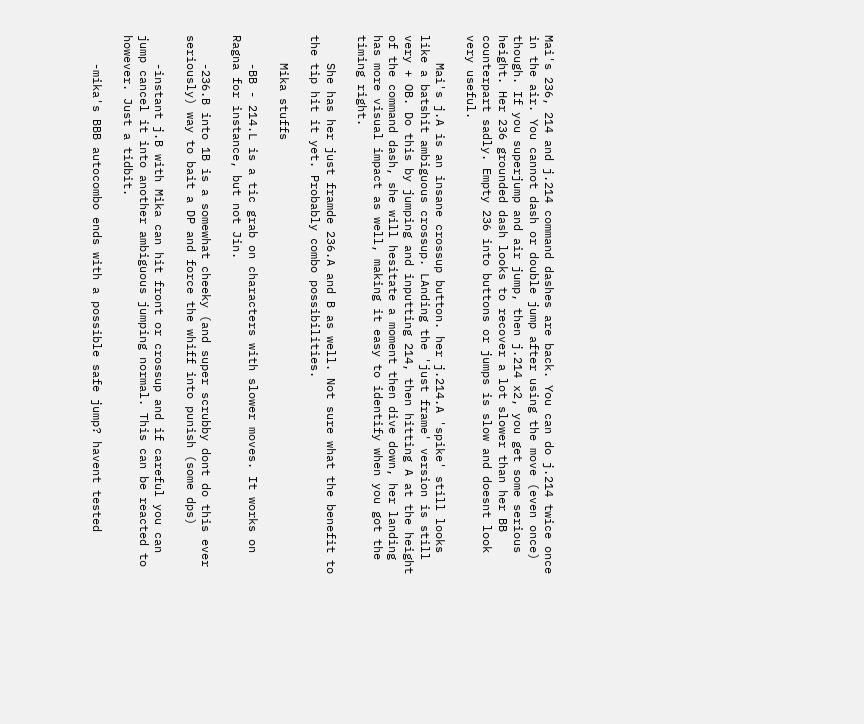Mai's 236, 214 and j.214 command dashes are back. You can do j.214 twice once in the air. You cannot dash or double jump after using the move (even once) though. If you superjump and air jump, then j.214 x2, you get some serious height. Her 236 grounded dash looks to recover a lot slower than her BB counterpart sadly. Empty 236 into buttons or jumps is slow and doesnt look very useful.

    Mai's j.A is an insane crossup button. her j.214.A 'spike' still looks like a batshit ambiguous crossup. LAnding the 'just frame' version is still very + OB. Do this by jumping and inputting 214, then hitting A at the height of the command dash, she will hesitate a moment then dive down, her landing has more visual impact as well, making it easy to identify when you got the timing right.

    She has her just framde 236.A and B as well. Not sure what the benefit to the tip hit it yet. Probably combo possibilities.

    Mika stuffs

    -BB - 214.L is a tic grab on characters with slower moves. It works on Ragna for instance, but not Jin.

    -236.B into 1B is a somewhat cheeky (and super scrubby dont do this ever seriously) way to bait a DP and force the whiff into punish (some dps)

    -instant j.B with Mika can hit front or crossup and if careful you can jump cancel it into another ambiguous jumping normal. This can be reacted to however. Just a tidbit.

    -mika's BBB autocombo ends with a possible safe jump? havent tested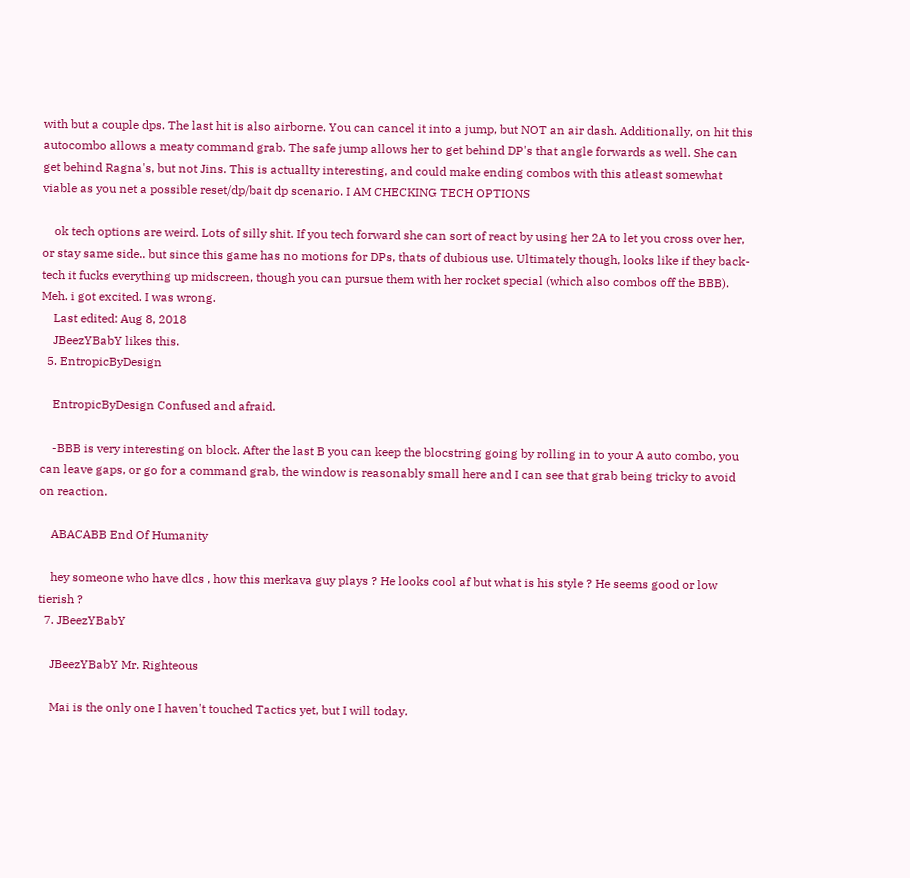with but a couple dps. The last hit is also airborne. You can cancel it into a jump, but NOT an air dash. Additionally, on hit this autocombo allows a meaty command grab. The safe jump allows her to get behind DP's that angle forwards as well. She can get behind Ragna's, but not Jins. This is actuallty interesting, and could make ending combos with this atleast somewhat viable as you net a possible reset/dp/bait dp scenario. I AM CHECKING TECH OPTIONS

    ok tech options are weird. Lots of silly shit. If you tech forward she can sort of react by using her 2A to let you cross over her, or stay same side.. but since this game has no motions for DPs, thats of dubious use. Ultimately though, looks like if they back-tech it fucks everything up midscreen, though you can pursue them with her rocket special (which also combos off the BBB). Meh. i got excited. I was wrong.
    Last edited: Aug 8, 2018
    JBeezYBabY likes this.
  5. EntropicByDesign

    EntropicByDesign Confused and afraid.

    -BBB is very interesting on block. After the last B you can keep the blocstring going by rolling in to your A auto combo, you can leave gaps, or go for a command grab, the window is reasonably small here and I can see that grab being tricky to avoid on reaction.

    ABACABB End Of Humanity

    hey someone who have dlcs , how this merkava guy plays ? He looks cool af but what is his style ? He seems good or low tierish ?
  7. JBeezYBabY

    JBeezYBabY Mr. Righteous

    Mai is the only one I haven't touched Tactics yet, but I will today.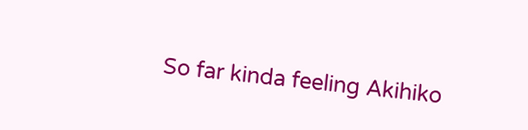So far kinda feeling Akihiko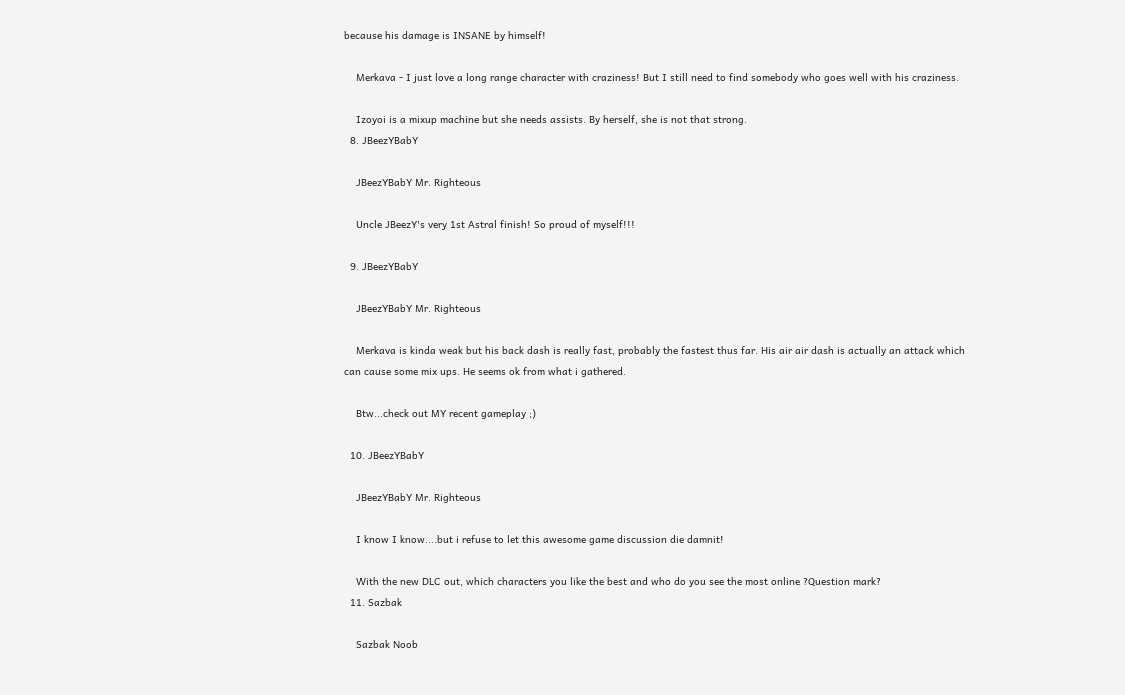because his damage is INSANE by himself!

    Merkava - I just love a long range character with craziness! But I still need to find somebody who goes well with his craziness.

    Izoyoi is a mixup machine but she needs assists. By herself, she is not that strong.
  8. JBeezYBabY

    JBeezYBabY Mr. Righteous

    Uncle JBeezY's very 1st Astral finish! So proud of myself!!!

  9. JBeezYBabY

    JBeezYBabY Mr. Righteous

    Merkava is kinda weak but his back dash is really fast, probably the fastest thus far. His air air dash is actually an attack which can cause some mix ups. He seems ok from what i gathered.

    Btw...check out MY recent gameplay ;)

  10. JBeezYBabY

    JBeezYBabY Mr. Righteous

    I know I know....but i refuse to let this awesome game discussion die damnit!

    With the new DLC out, which characters you like the best and who do you see the most online ?Question mark?
  11. Sazbak

    Sazbak Noob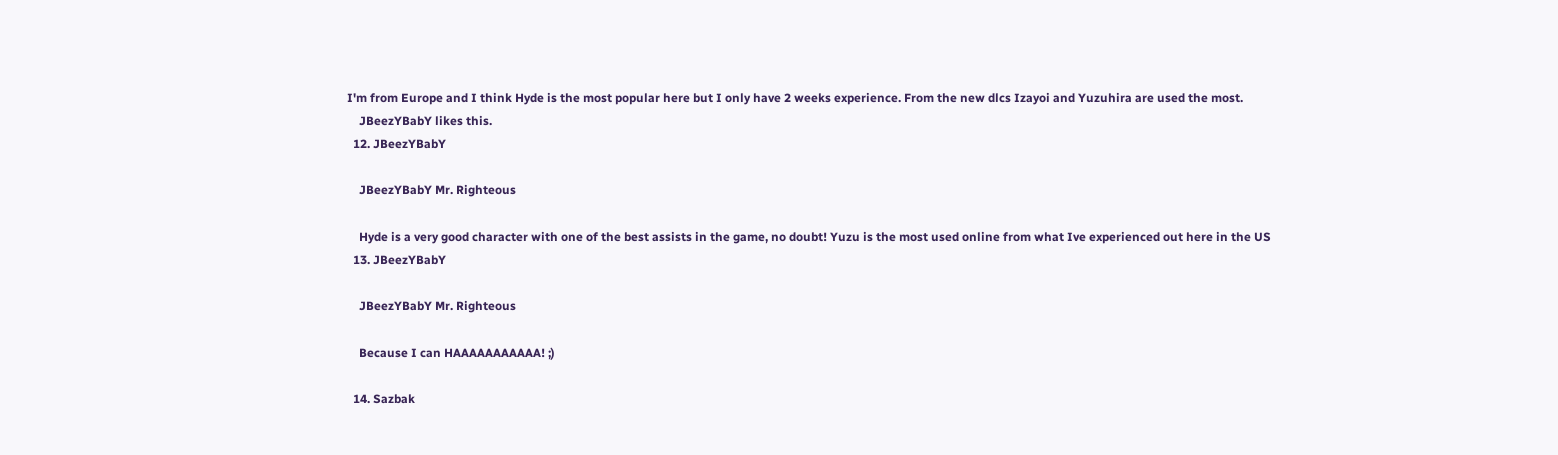I'm from Europe and I think Hyde is the most popular here but I only have 2 weeks experience. From the new dlcs Izayoi and Yuzuhira are used the most.
    JBeezYBabY likes this.
  12. JBeezYBabY

    JBeezYBabY Mr. Righteous

    Hyde is a very good character with one of the best assists in the game, no doubt! Yuzu is the most used online from what Ive experienced out here in the US
  13. JBeezYBabY

    JBeezYBabY Mr. Righteous

    Because I can HAAAAAAAAAAA! ;)

  14. Sazbak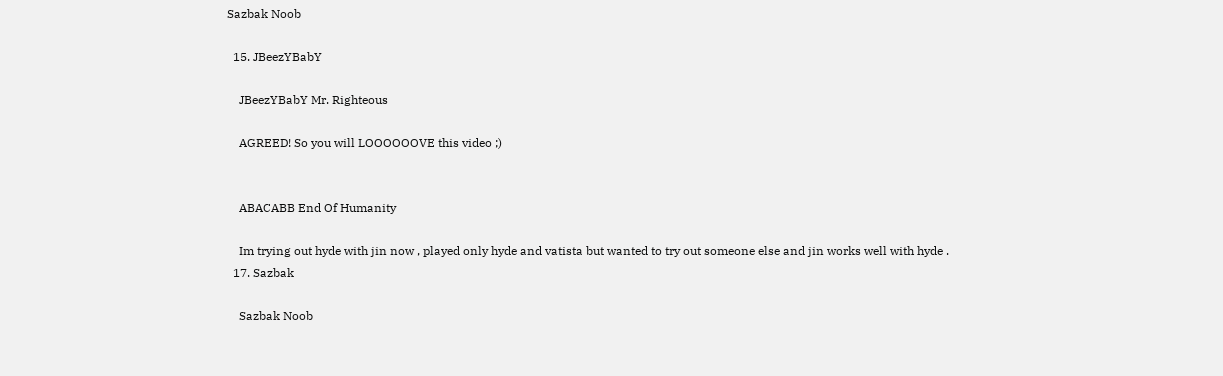Sazbak Noob

  15. JBeezYBabY

    JBeezYBabY Mr. Righteous

    AGREED! So you will LOOOOOOVE this video ;)


    ABACABB End Of Humanity

    Im trying out hyde with jin now , played only hyde and vatista but wanted to try out someone else and jin works well with hyde .
  17. Sazbak

    Sazbak Noob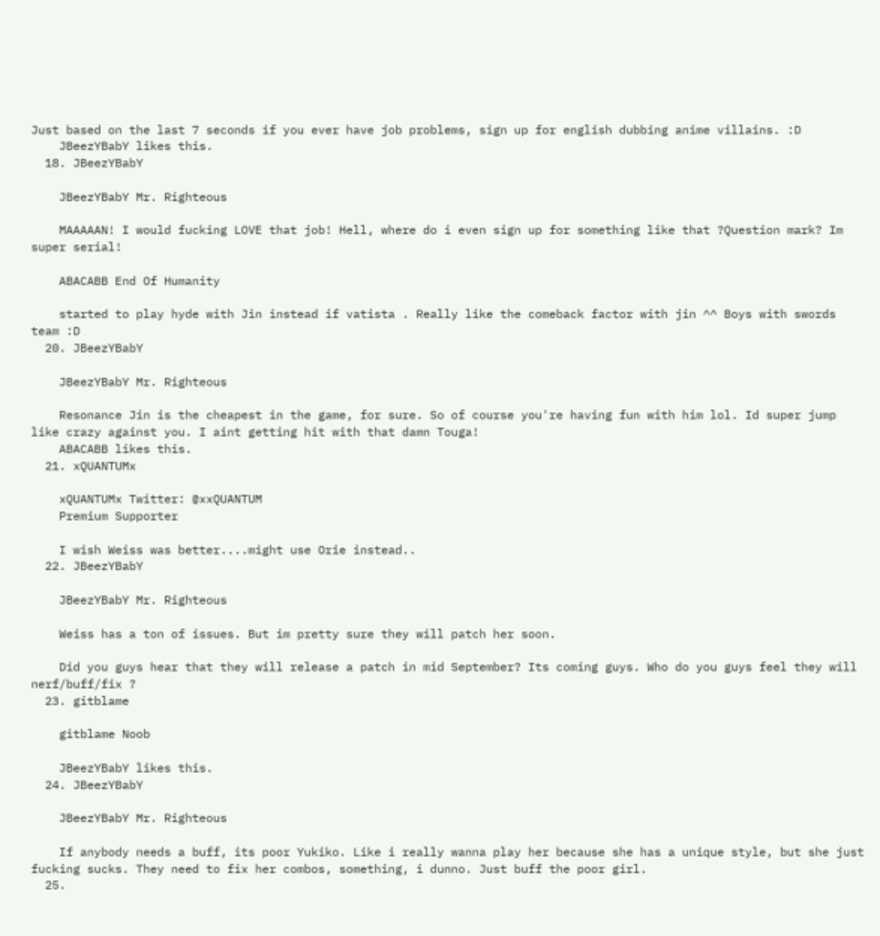Just based on the last 7 seconds if you ever have job problems, sign up for english dubbing anime villains. :D
    JBeezYBabY likes this.
  18. JBeezYBabY

    JBeezYBabY Mr. Righteous

    MAAAAAN! I would fucking LOVE that job! Hell, where do i even sign up for something like that ?Question mark? Im super serial!

    ABACABB End Of Humanity

    started to play hyde with Jin instead if vatista . Really like the comeback factor with jin ^^ Boys with swords team :D
  20. JBeezYBabY

    JBeezYBabY Mr. Righteous

    Resonance Jin is the cheapest in the game, for sure. So of course you're having fun with him lol. Id super jump like crazy against you. I aint getting hit with that damn Touga!
    ABACABB likes this.
  21. xQUANTUMx

    xQUANTUMx Twitter: @xxQUANTUM
    Premium Supporter

    I wish Weiss was better....might use Orie instead..
  22. JBeezYBabY

    JBeezYBabY Mr. Righteous

    Weiss has a ton of issues. But im pretty sure they will patch her soon.

    Did you guys hear that they will release a patch in mid September? Its coming guys. Who do you guys feel they will nerf/buff/fix ?
  23. gitblame

    gitblame Noob

    JBeezYBabY likes this.
  24. JBeezYBabY

    JBeezYBabY Mr. Righteous

    If anybody needs a buff, its poor Yukiko. Like i really wanna play her because she has a unique style, but she just fucking sucks. They need to fix her combos, something, i dunno. Just buff the poor girl.
  25.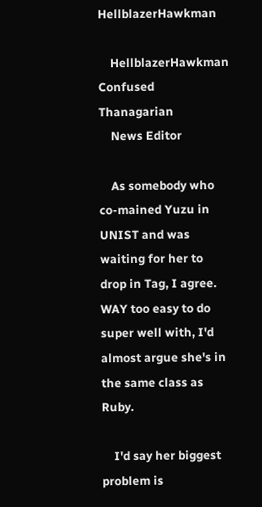HellblazerHawkman

    HellblazerHawkman Confused Thanagarian
    News Editor

    As somebody who co-mained Yuzu in UNIST and was waiting for her to drop in Tag, I agree. WAY too easy to do super well with, I'd almost argue she's in the same class as Ruby.

    I'd say her biggest problem is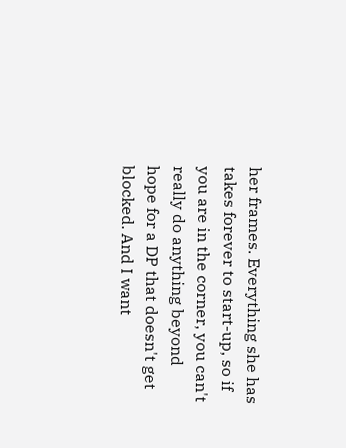her frames. Everything she has takes forever to start-up, so if you are in the corner, you can't really do anything beyond hope for a DP that doesn't get blocked. And I want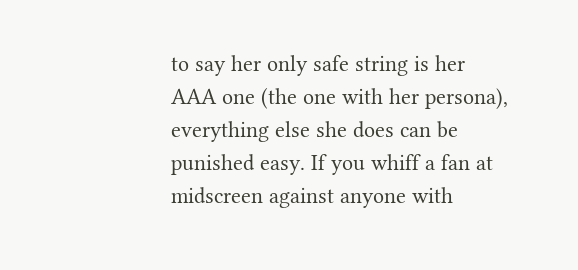to say her only safe string is her AAA one (the one with her persona), everything else she does can be punished easy. If you whiff a fan at midscreen against anyone with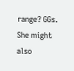range? GGs. She might also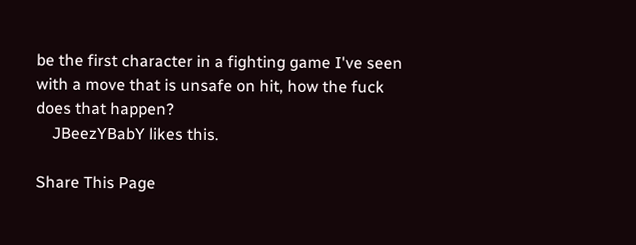be the first character in a fighting game I've seen with a move that is unsafe on hit, how the fuck does that happen?
    JBeezYBabY likes this.

Share This Page